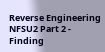Reverse Engineering NFSU2 Part 2 - Finding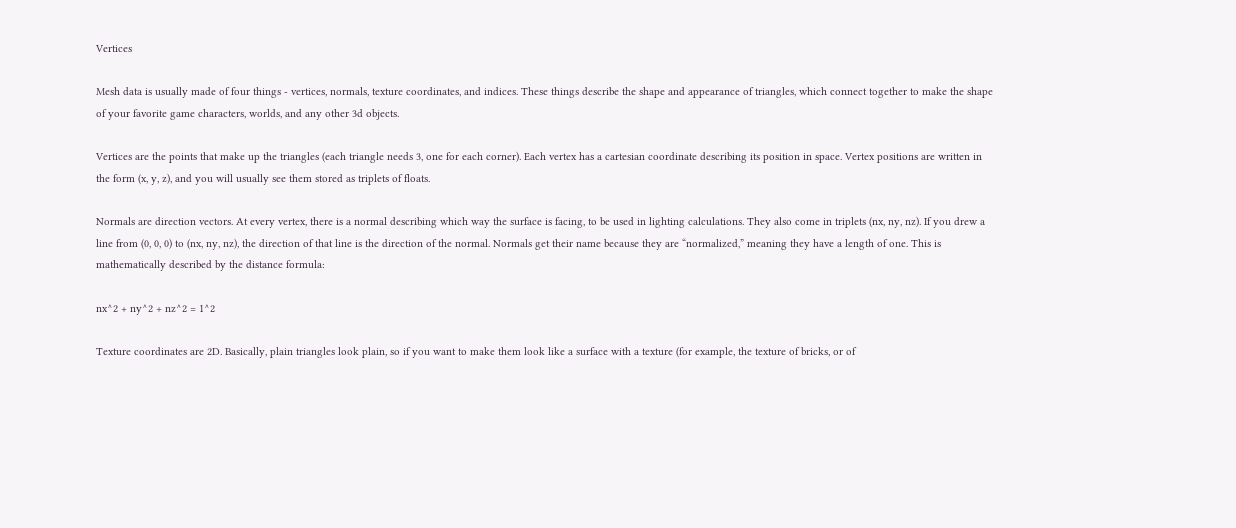Vertices

Mesh data is usually made of four things - vertices, normals, texture coordinates, and indices. These things describe the shape and appearance of triangles, which connect together to make the shape of your favorite game characters, worlds, and any other 3d objects.

Vertices are the points that make up the triangles (each triangle needs 3, one for each corner). Each vertex has a cartesian coordinate describing its position in space. Vertex positions are written in the form (x, y, z), and you will usually see them stored as triplets of floats.

Normals are direction vectors. At every vertex, there is a normal describing which way the surface is facing, to be used in lighting calculations. They also come in triplets (nx, ny, nz). If you drew a line from (0, 0, 0) to (nx, ny, nz), the direction of that line is the direction of the normal. Normals get their name because they are “normalized,” meaning they have a length of one. This is mathematically described by the distance formula:

nx^2 + ny^2 + nz^2 = 1^2

Texture coordinates are 2D. Basically, plain triangles look plain, so if you want to make them look like a surface with a texture (for example, the texture of bricks, or of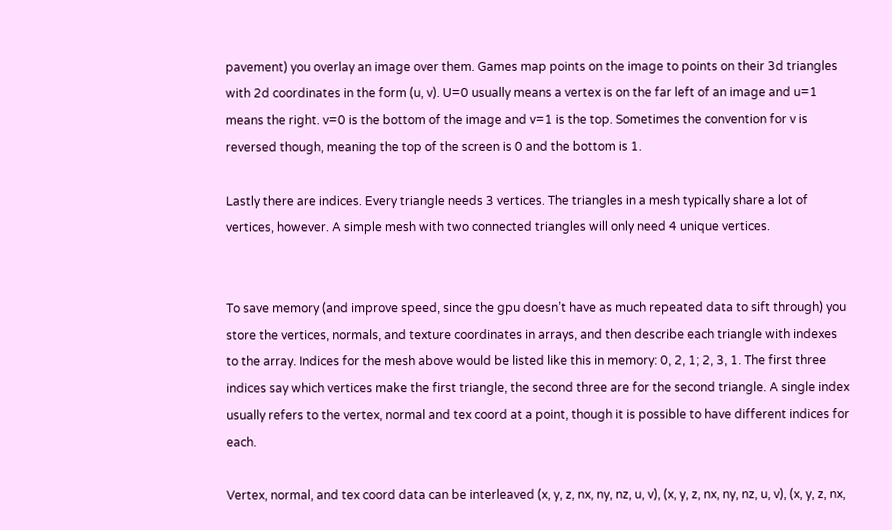pavement) you overlay an image over them. Games map points on the image to points on their 3d triangles with 2d coordinates in the form (u, v). U=0 usually means a vertex is on the far left of an image and u=1 means the right. v=0 is the bottom of the image and v=1 is the top. Sometimes the convention for v is reversed though, meaning the top of the screen is 0 and the bottom is 1.

Lastly there are indices. Every triangle needs 3 vertices. The triangles in a mesh typically share a lot of vertices, however. A simple mesh with two connected triangles will only need 4 unique vertices.


To save memory (and improve speed, since the gpu doesn’t have as much repeated data to sift through) you store the vertices, normals, and texture coordinates in arrays, and then describe each triangle with indexes to the array. Indices for the mesh above would be listed like this in memory: 0, 2, 1; 2, 3, 1. The first three indices say which vertices make the first triangle, the second three are for the second triangle. A single index usually refers to the vertex, normal and tex coord at a point, though it is possible to have different indices for each.

Vertex, normal, and tex coord data can be interleaved (x, y, z, nx, ny, nz, u, v), (x, y, z, nx, ny, nz, u, v), (x, y, z, nx,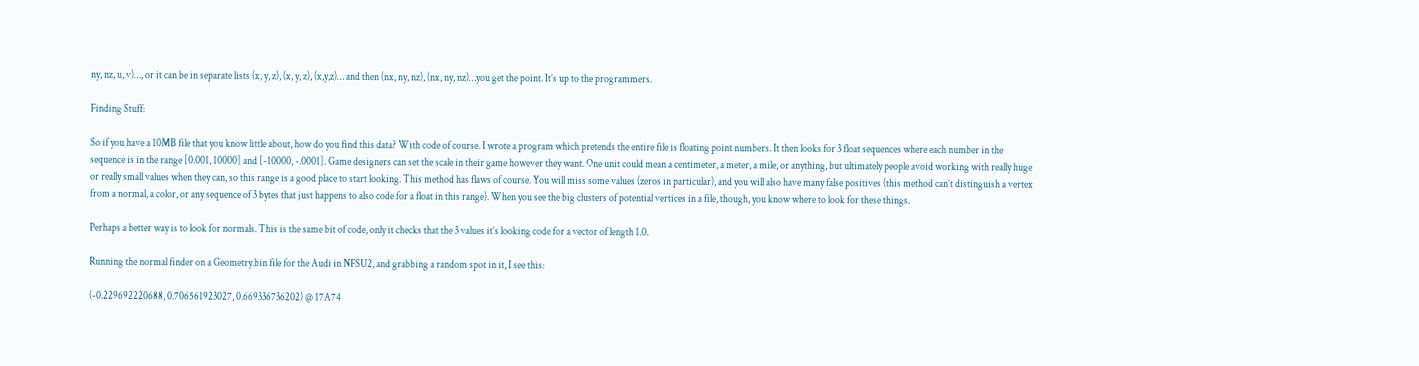ny, nz, u, v)…, or it can be in separate lists (x, y, z), (x, y, z), (x,y,z)… and then (nx, ny, nz), (nx, ny, nz)…you get the point. It’s up to the programmers.

Finding Stuff:

So if you have a 10MB file that you know little about, how do you find this data? With code of course. I wrote a program which pretends the entire file is floating point numbers. It then looks for 3 float sequences where each number in the sequence is in the range [0.001, 10000] and [-10000, -.0001]. Game designers can set the scale in their game however they want. One unit could mean a centimeter, a meter, a mile, or anything, but ultimately people avoid working with really huge or really small values when they can, so this range is a good place to start looking. This method has flaws of course. You will miss some values (zeros in particular), and you will also have many false positives (this method can’t distinguish a vertex from a normal, a color, or any sequence of 3 bytes that just happens to also code for a float in this range). When you see the big clusters of potential vertices in a file, though, you know where to look for these things.

Perhaps a better way is to look for normals. This is the same bit of code, only it checks that the 3 values it’s looking code for a vector of length 1.0.

Running the normal finder on a Geometry.bin file for the Audi in NFSU2, and grabbing a random spot in it, I see this:

(-0.229692220688, 0.706561923027, 0.669336736202) @ 17A74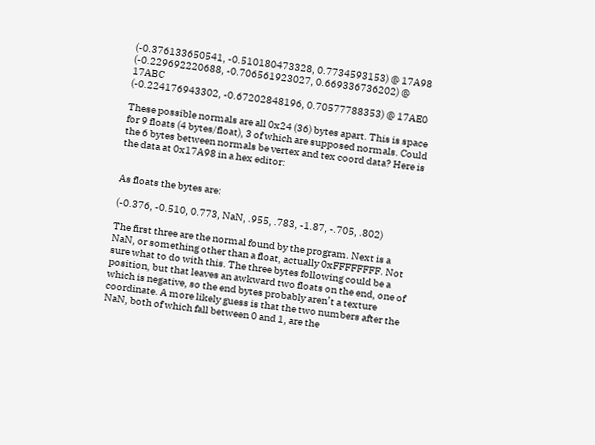(-0.376133650541, -0.510180473328, 0.7734593153) @ 17A98
(-0.229692220688, -0.706561923027, 0.669336736202) @ 17ABC
(-0.224176943302, -0.67202848196, 0.70577788353) @ 17AE0

These possible normals are all 0x24 (36) bytes apart. This is space for 9 floats (4 bytes/float), 3 of which are supposed normals. Could the 6 bytes between normals be vertex and tex coord data? Here is the data at 0x17A98 in a hex editor:


As floats the bytes are:

(-0.376, -0.510, 0.773, NaN, .955, .783, -1.87, -.705, .802)

The first three are the normal found by the program. Next is a NaN, or something other than a float, actually 0xFFFFFFFF. Not sure what to do with this. The three bytes following could be a position, but that leaves an awkward two floats on the end, one of which is negative, so the end bytes probably aren’t a texture coordinate. A more likely guess is that the two numbers after the NaN, both of which fall between 0 and 1, are the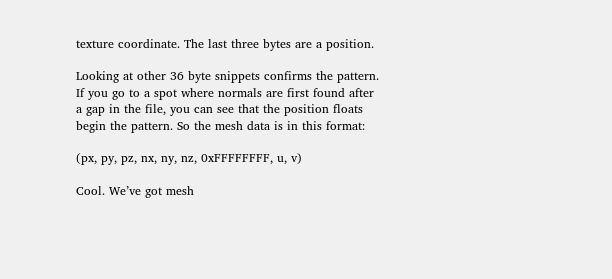texture coordinate. The last three bytes are a position.

Looking at other 36 byte snippets confirms the pattern. If you go to a spot where normals are first found after a gap in the file, you can see that the position floats begin the pattern. So the mesh data is in this format:

(px, py, pz, nx, ny, nz, 0xFFFFFFFF, u, v)

Cool. We’ve got mesh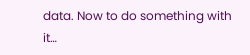data. Now to do something with it…